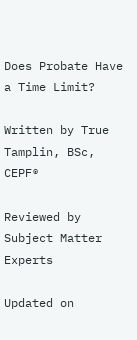Does Probate Have a Time Limit?

Written by True Tamplin, BSc, CEPF®

Reviewed by Subject Matter Experts

Updated on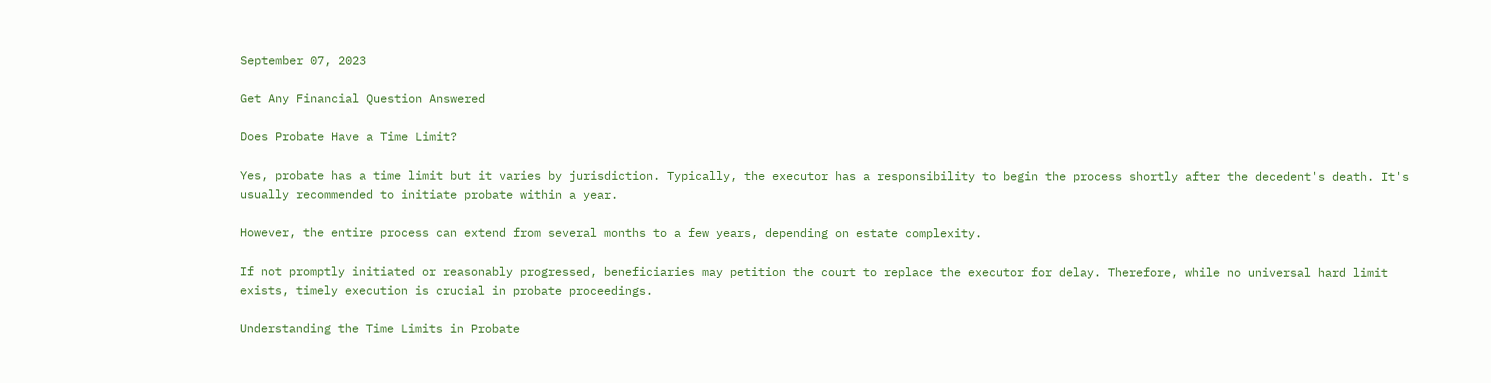September 07, 2023

Get Any Financial Question Answered

Does Probate Have a Time Limit?

Yes, probate has a time limit but it varies by jurisdiction. Typically, the executor has a responsibility to begin the process shortly after the decedent's death. It's usually recommended to initiate probate within a year.

However, the entire process can extend from several months to a few years, depending on estate complexity.

If not promptly initiated or reasonably progressed, beneficiaries may petition the court to replace the executor for delay. Therefore, while no universal hard limit exists, timely execution is crucial in probate proceedings.

Understanding the Time Limits in Probate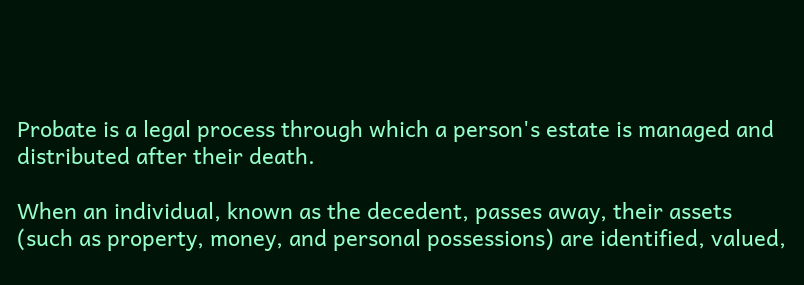Probate is a legal process through which a person's estate is managed and distributed after their death.

When an individual, known as the decedent, passes away, their assets (such as property, money, and personal possessions) are identified, valued,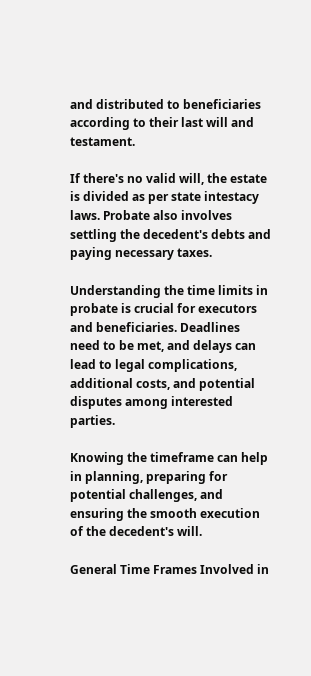and distributed to beneficiaries according to their last will and testament.

If there's no valid will, the estate is divided as per state intestacy laws. Probate also involves settling the decedent's debts and paying necessary taxes.

Understanding the time limits in probate is crucial for executors and beneficiaries. Deadlines need to be met, and delays can lead to legal complications, additional costs, and potential disputes among interested parties.

Knowing the timeframe can help in planning, preparing for potential challenges, and ensuring the smooth execution of the decedent's will.

General Time Frames Involved in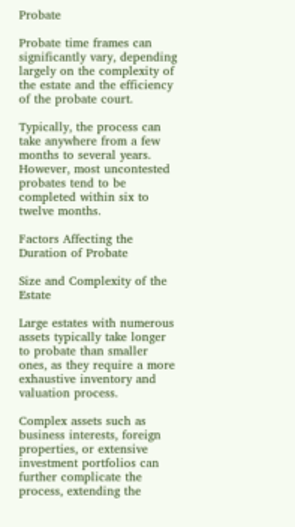Probate

Probate time frames can significantly vary, depending largely on the complexity of the estate and the efficiency of the probate court.

Typically, the process can take anywhere from a few months to several years. However, most uncontested probates tend to be completed within six to twelve months.

Factors Affecting the Duration of Probate

Size and Complexity of the Estate

Large estates with numerous assets typically take longer to probate than smaller ones, as they require a more exhaustive inventory and valuation process.

Complex assets such as business interests, foreign properties, or extensive investment portfolios can further complicate the process, extending the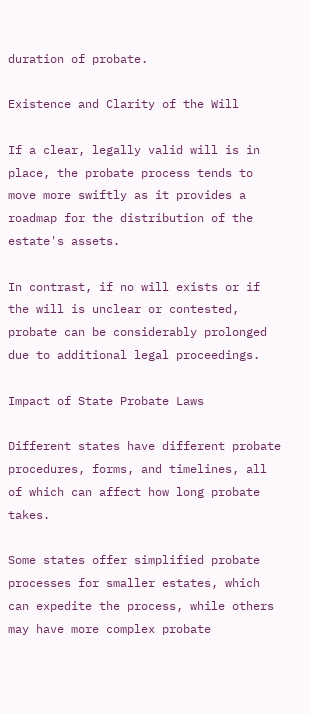duration of probate.

Existence and Clarity of the Will

If a clear, legally valid will is in place, the probate process tends to move more swiftly as it provides a roadmap for the distribution of the estate's assets.

In contrast, if no will exists or if the will is unclear or contested, probate can be considerably prolonged due to additional legal proceedings.

Impact of State Probate Laws

Different states have different probate procedures, forms, and timelines, all of which can affect how long probate takes.

Some states offer simplified probate processes for smaller estates, which can expedite the process, while others may have more complex probate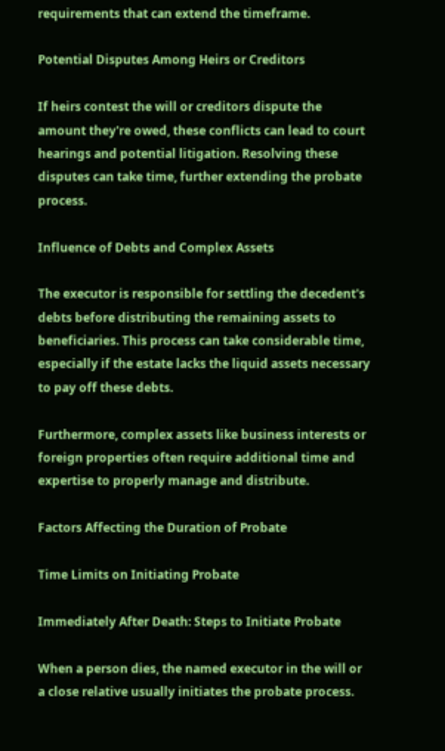requirements that can extend the timeframe.

Potential Disputes Among Heirs or Creditors

If heirs contest the will or creditors dispute the amount they're owed, these conflicts can lead to court hearings and potential litigation. Resolving these disputes can take time, further extending the probate process.

Influence of Debts and Complex Assets

The executor is responsible for settling the decedent's debts before distributing the remaining assets to beneficiaries. This process can take considerable time, especially if the estate lacks the liquid assets necessary to pay off these debts.

Furthermore, complex assets like business interests or foreign properties often require additional time and expertise to properly manage and distribute.

Factors Affecting the Duration of Probate

Time Limits on Initiating Probate

Immediately After Death: Steps to Initiate Probate

When a person dies, the named executor in the will or a close relative usually initiates the probate process.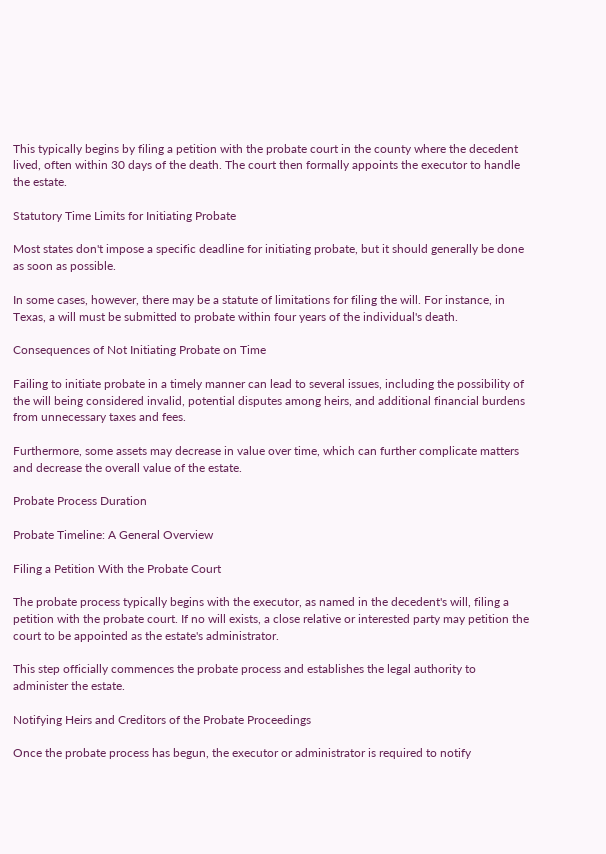This typically begins by filing a petition with the probate court in the county where the decedent lived, often within 30 days of the death. The court then formally appoints the executor to handle the estate.

Statutory Time Limits for Initiating Probate

Most states don't impose a specific deadline for initiating probate, but it should generally be done as soon as possible.

In some cases, however, there may be a statute of limitations for filing the will. For instance, in Texas, a will must be submitted to probate within four years of the individual's death.

Consequences of Not Initiating Probate on Time

Failing to initiate probate in a timely manner can lead to several issues, including the possibility of the will being considered invalid, potential disputes among heirs, and additional financial burdens from unnecessary taxes and fees.

Furthermore, some assets may decrease in value over time, which can further complicate matters and decrease the overall value of the estate.

Probate Process Duration

Probate Timeline: A General Overview

Filing a Petition With the Probate Court

The probate process typically begins with the executor, as named in the decedent's will, filing a petition with the probate court. If no will exists, a close relative or interested party may petition the court to be appointed as the estate's administrator.

This step officially commences the probate process and establishes the legal authority to administer the estate.

Notifying Heirs and Creditors of the Probate Proceedings

Once the probate process has begun, the executor or administrator is required to notify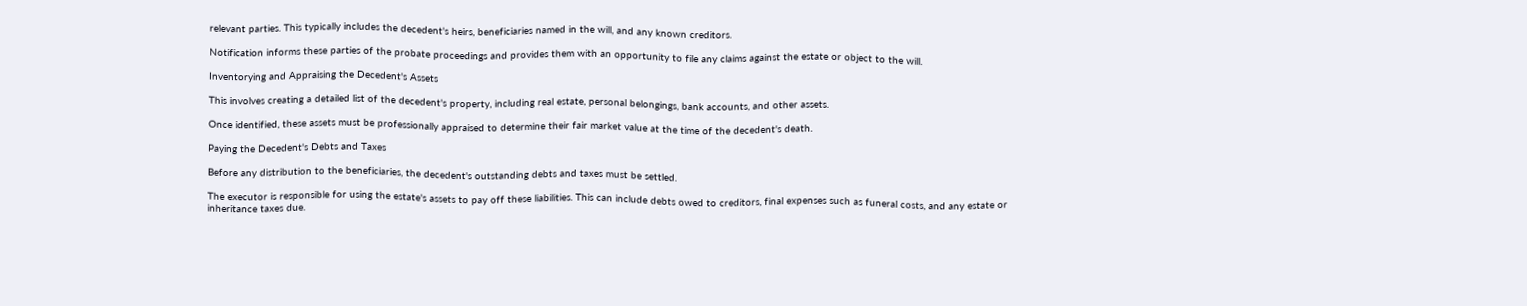relevant parties. This typically includes the decedent's heirs, beneficiaries named in the will, and any known creditors.

Notification informs these parties of the probate proceedings and provides them with an opportunity to file any claims against the estate or object to the will.

Inventorying and Appraising the Decedent's Assets

This involves creating a detailed list of the decedent's property, including real estate, personal belongings, bank accounts, and other assets.

Once identified, these assets must be professionally appraised to determine their fair market value at the time of the decedent's death.

Paying the Decedent's Debts and Taxes

Before any distribution to the beneficiaries, the decedent's outstanding debts and taxes must be settled.

The executor is responsible for using the estate's assets to pay off these liabilities. This can include debts owed to creditors, final expenses such as funeral costs, and any estate or inheritance taxes due.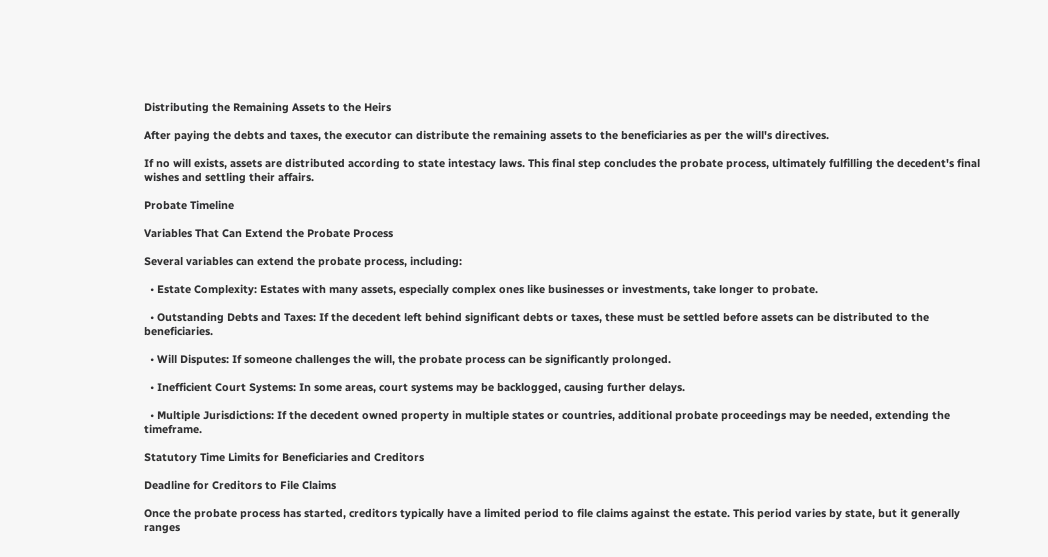Distributing the Remaining Assets to the Heirs

After paying the debts and taxes, the executor can distribute the remaining assets to the beneficiaries as per the will's directives.

If no will exists, assets are distributed according to state intestacy laws. This final step concludes the probate process, ultimately fulfilling the decedent's final wishes and settling their affairs.

Probate Timeline

Variables That Can Extend the Probate Process

Several variables can extend the probate process, including:

  • Estate Complexity: Estates with many assets, especially complex ones like businesses or investments, take longer to probate.

  • Outstanding Debts and Taxes: If the decedent left behind significant debts or taxes, these must be settled before assets can be distributed to the beneficiaries.

  • Will Disputes: If someone challenges the will, the probate process can be significantly prolonged.

  • Inefficient Court Systems: In some areas, court systems may be backlogged, causing further delays.

  • Multiple Jurisdictions: If the decedent owned property in multiple states or countries, additional probate proceedings may be needed, extending the timeframe.

Statutory Time Limits for Beneficiaries and Creditors

Deadline for Creditors to File Claims

Once the probate process has started, creditors typically have a limited period to file claims against the estate. This period varies by state, but it generally ranges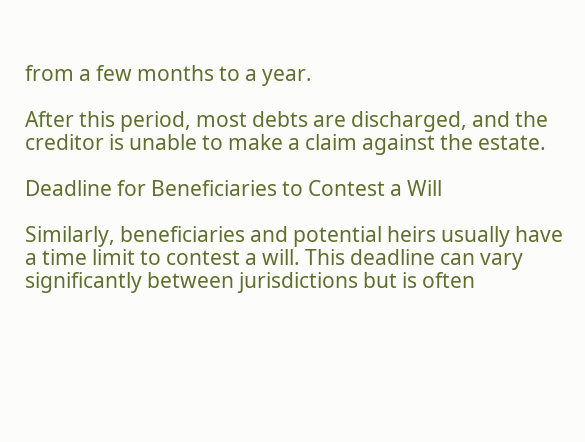from a few months to a year.

After this period, most debts are discharged, and the creditor is unable to make a claim against the estate.

Deadline for Beneficiaries to Contest a Will

Similarly, beneficiaries and potential heirs usually have a time limit to contest a will. This deadline can vary significantly between jurisdictions but is often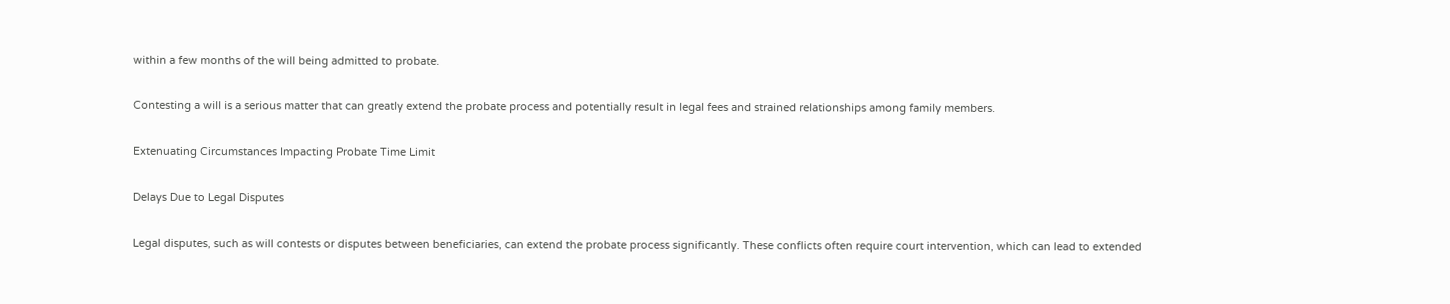within a few months of the will being admitted to probate.

Contesting a will is a serious matter that can greatly extend the probate process and potentially result in legal fees and strained relationships among family members.

Extenuating Circumstances Impacting Probate Time Limit

Delays Due to Legal Disputes

Legal disputes, such as will contests or disputes between beneficiaries, can extend the probate process significantly. These conflicts often require court intervention, which can lead to extended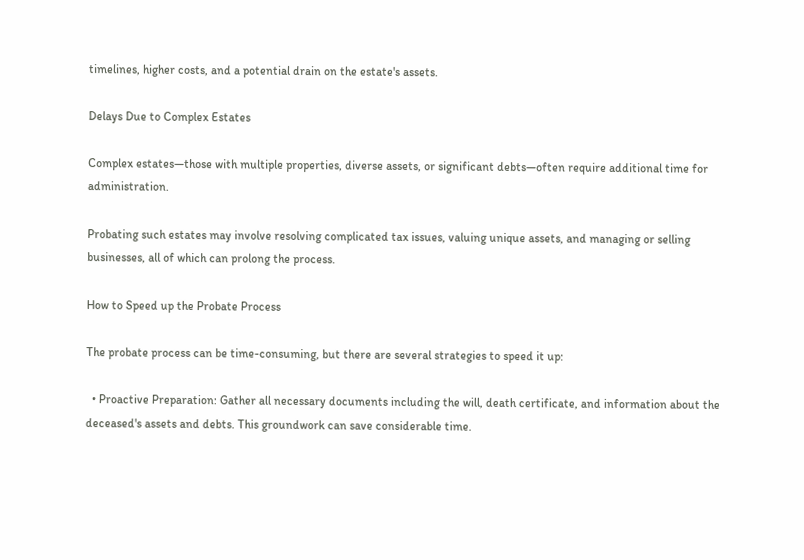timelines, higher costs, and a potential drain on the estate's assets.

Delays Due to Complex Estates

Complex estates—those with multiple properties, diverse assets, or significant debts—often require additional time for administration.

Probating such estates may involve resolving complicated tax issues, valuing unique assets, and managing or selling businesses, all of which can prolong the process.

How to Speed up the Probate Process

The probate process can be time-consuming, but there are several strategies to speed it up:

  • Proactive Preparation: Gather all necessary documents including the will, death certificate, and information about the deceased's assets and debts. This groundwork can save considerable time.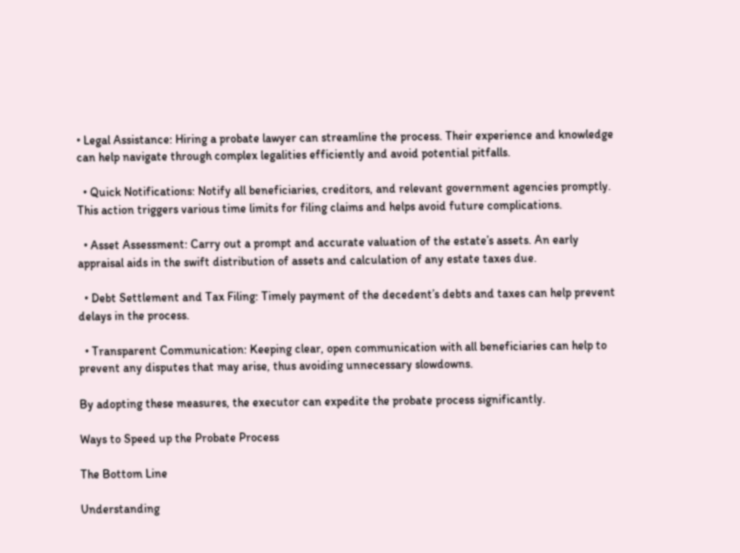• Legal Assistance: Hiring a probate lawyer can streamline the process. Their experience and knowledge can help navigate through complex legalities efficiently and avoid potential pitfalls.

  • Quick Notifications: Notify all beneficiaries, creditors, and relevant government agencies promptly. This action triggers various time limits for filing claims and helps avoid future complications.

  • Asset Assessment: Carry out a prompt and accurate valuation of the estate’s assets. An early appraisal aids in the swift distribution of assets and calculation of any estate taxes due.

  • Debt Settlement and Tax Filing: Timely payment of the decedent’s debts and taxes can help prevent delays in the process.

  • Transparent Communication: Keeping clear, open communication with all beneficiaries can help to prevent any disputes that may arise, thus avoiding unnecessary slowdowns.

By adopting these measures, the executor can expedite the probate process significantly.

Ways to Speed up the Probate Process

The Bottom Line

Understanding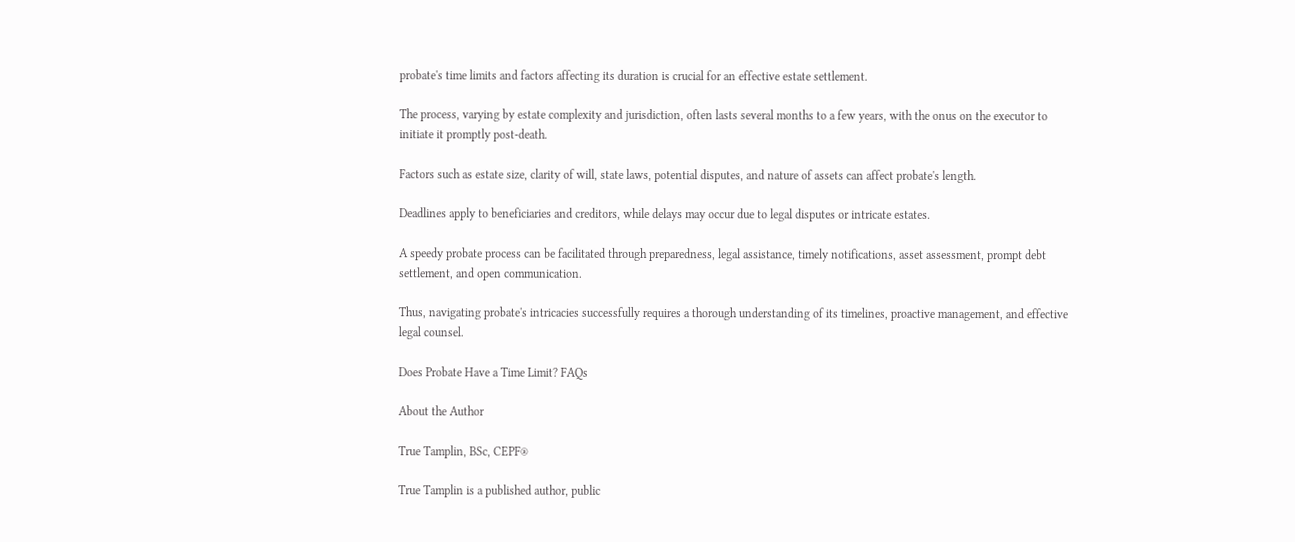probate's time limits and factors affecting its duration is crucial for an effective estate settlement.

The process, varying by estate complexity and jurisdiction, often lasts several months to a few years, with the onus on the executor to initiate it promptly post-death.

Factors such as estate size, clarity of will, state laws, potential disputes, and nature of assets can affect probate's length.

Deadlines apply to beneficiaries and creditors, while delays may occur due to legal disputes or intricate estates.

A speedy probate process can be facilitated through preparedness, legal assistance, timely notifications, asset assessment, prompt debt settlement, and open communication.

Thus, navigating probate's intricacies successfully requires a thorough understanding of its timelines, proactive management, and effective legal counsel.

Does Probate Have a Time Limit? FAQs

About the Author

True Tamplin, BSc, CEPF®

True Tamplin is a published author, public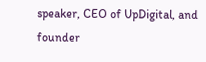speaker, CEO of UpDigital, and founder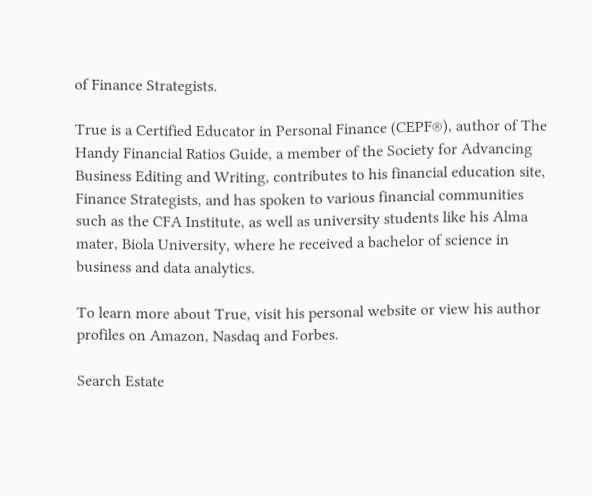of Finance Strategists.

True is a Certified Educator in Personal Finance (CEPF®), author of The Handy Financial Ratios Guide, a member of the Society for Advancing Business Editing and Writing, contributes to his financial education site, Finance Strategists, and has spoken to various financial communities such as the CFA Institute, as well as university students like his Alma mater, Biola University, where he received a bachelor of science in business and data analytics.

To learn more about True, visit his personal website or view his author profiles on Amazon, Nasdaq and Forbes.

Search Estate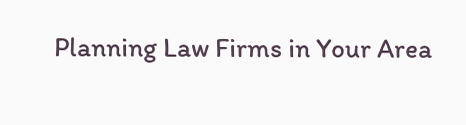Planning Law Firms in Your Area